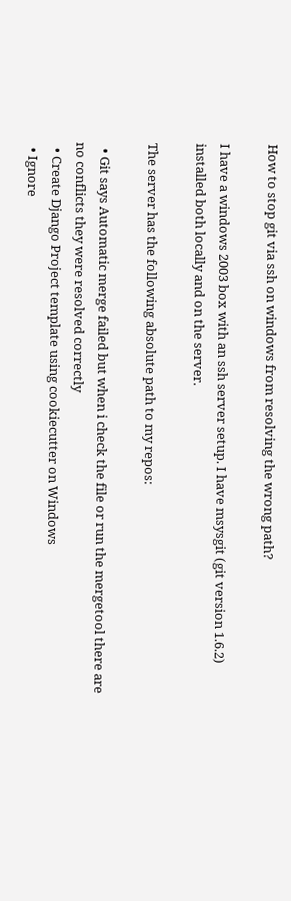How to stop git via ssh on windows from resolving the wrong path?

I have a windows 2003 box with an ssh server setup. I have msysgit (git version 1.6.2) installed both locally and on the server.

The server has the following absolute path to my repos:

  • Git says Automatic merge failed but when i check the file or run the mergetool there are no conflicts they were resolved correctly
  • Create Django Project template using cookiecutter on Windows
  • Ignore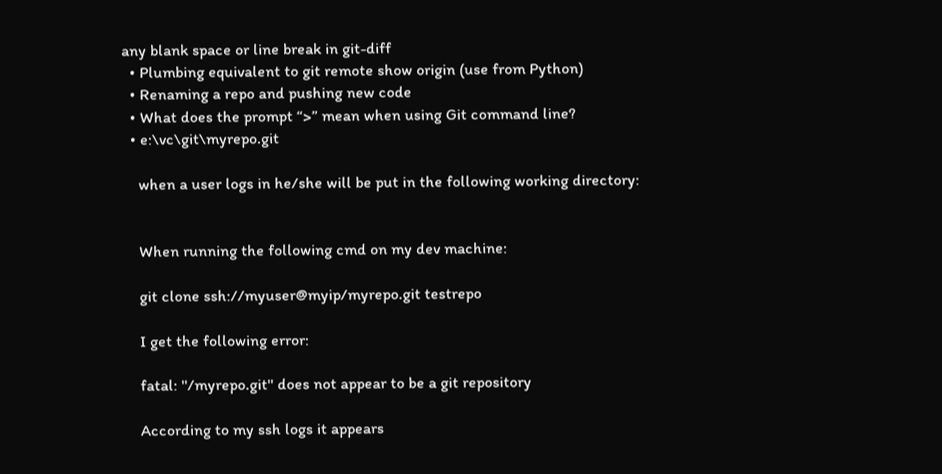any blank space or line break in git-diff
  • Plumbing equivalent to git remote show origin (use from Python)
  • Renaming a repo and pushing new code
  • What does the prompt “>” mean when using Git command line?
  • e:\vc\git\myrepo.git

    when a user logs in he/she will be put in the following working directory:


    When running the following cmd on my dev machine:

    git clone ssh://myuser@myip/myrepo.git testrepo

    I get the following error:

    fatal: ''/myrepo.git'' does not appear to be a git repository

    According to my ssh logs it appears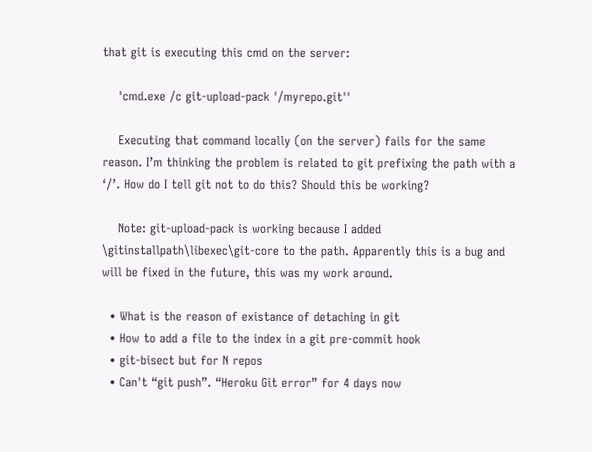that git is executing this cmd on the server:

    'cmd.exe /c git-upload-pack '/myrepo.git''

    Executing that command locally (on the server) fails for the same reason. I’m thinking the problem is related to git prefixing the path with a ‘/’. How do I tell git not to do this? Should this be working?

    Note: git-upload-pack is working because I added \gitinstallpath\libexec\git-core to the path. Apparently this is a bug and will be fixed in the future, this was my work around.

  • What is the reason of existance of detaching in git
  • How to add a file to the index in a git pre-commit hook
  • git-bisect but for N repos
  • Can't “git push”. “Heroku Git error” for 4 days now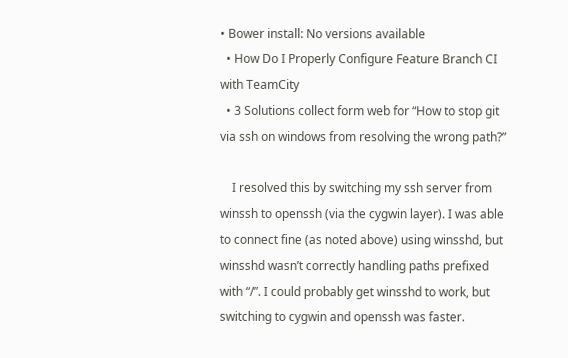• Bower install: No versions available
  • How Do I Properly Configure Feature Branch CI with TeamCity
  • 3 Solutions collect form web for “How to stop git via ssh on windows from resolving the wrong path?”

    I resolved this by switching my ssh server from winssh to openssh (via the cygwin layer). I was able to connect fine (as noted above) using winsshd, but winsshd wasn’t correctly handling paths prefixed with “/”. I could probably get winsshd to work, but switching to cygwin and openssh was faster.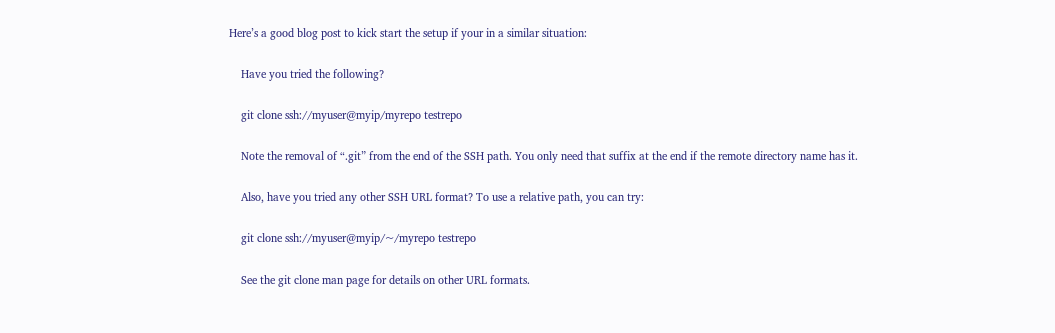Here’s a good blog post to kick start the setup if your in a similar situation:

    Have you tried the following?

    git clone ssh://myuser@myip/myrepo testrepo

    Note the removal of “.git” from the end of the SSH path. You only need that suffix at the end if the remote directory name has it.

    Also, have you tried any other SSH URL format? To use a relative path, you can try:

    git clone ssh://myuser@myip/~/myrepo testrepo

    See the git clone man page for details on other URL formats.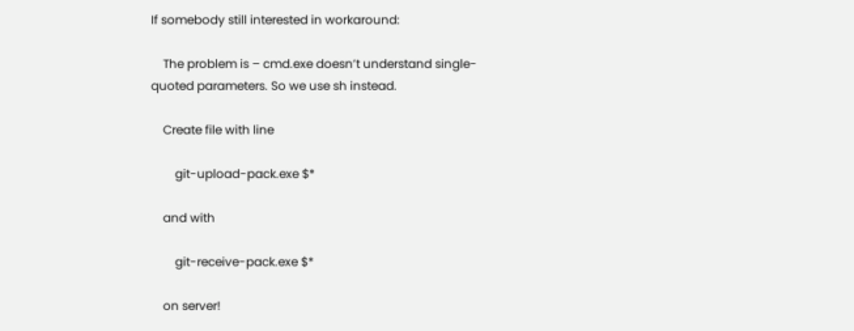If somebody still interested in workaround:

    The problem is – cmd.exe doesn’t understand single-quoted parameters. So we use sh instead.

    Create file with line

        git-upload-pack.exe $*

    and with

        git-receive-pack.exe $*

    on server!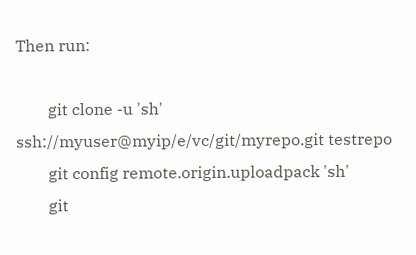Then run:

        git clone -u 'sh' ssh://myuser@myip/e/vc/git/myrepo.git testrepo
        git config remote.origin.uploadpack 'sh'
        git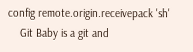config remote.origin.receivepack 'sh'
    Git Baby is a git and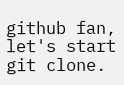github fan, let's start git clone.